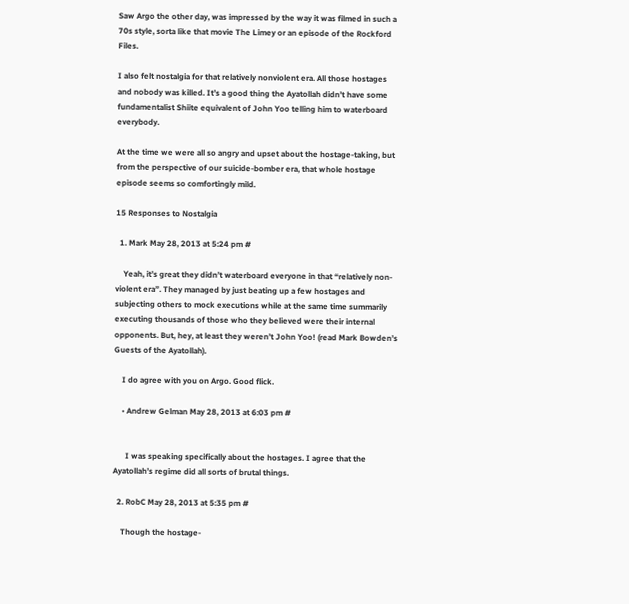Saw Argo the other day, was impressed by the way it was filmed in such a 70s style, sorta like that movie The Limey or an episode of the Rockford Files.

I also felt nostalgia for that relatively nonviolent era. All those hostages and nobody was killed. It’s a good thing the Ayatollah didn’t have some fundamentalist Shiite equivalent of John Yoo telling him to waterboard everybody.

At the time we were all so angry and upset about the hostage-taking, but from the perspective of our suicide-bomber era, that whole hostage episode seems so comfortingly mild.

15 Responses to Nostalgia

  1. Mark May 28, 2013 at 5:24 pm #

    Yeah, it’s great they didn’t waterboard everyone in that “relatively non-violent era”. They managed by just beating up a few hostages and subjecting others to mock executions while at the same time summarily executing thousands of those who they believed were their internal opponents. But, hey, at least they weren’t John Yoo! (read Mark Bowden’s Guests of the Ayatollah).

    I do agree with you on Argo. Good flick.

    • Andrew Gelman May 28, 2013 at 6:03 pm #


      I was speaking specifically about the hostages. I agree that the Ayatollah’s regime did all sorts of brutal things.

  2. RobC May 28, 2013 at 5:35 pm #

    Though the hostage-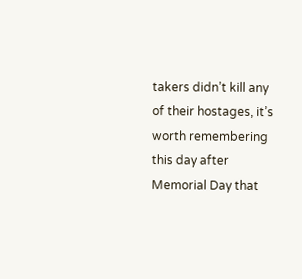takers didn’t kill any of their hostages, it’s worth remembering this day after Memorial Day that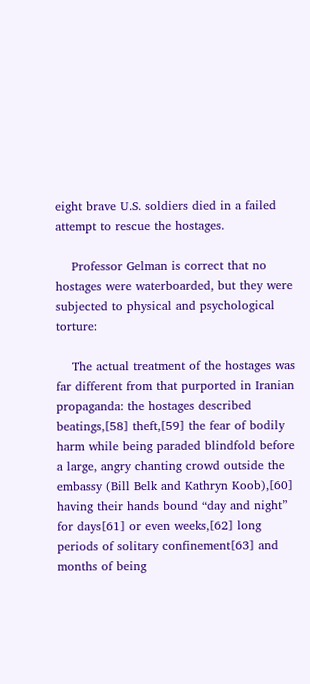eight brave U.S. soldiers died in a failed attempt to rescue the hostages.

    Professor Gelman is correct that no hostages were waterboarded, but they were subjected to physical and psychological torture:

    The actual treatment of the hostages was far different from that purported in Iranian propaganda: the hostages described beatings,[58] theft,[59] the fear of bodily harm while being paraded blindfold before a large, angry chanting crowd outside the embassy (Bill Belk and Kathryn Koob),[60] having their hands bound “day and night” for days[61] or even weeks,[62] long periods of solitary confinement[63] and months of being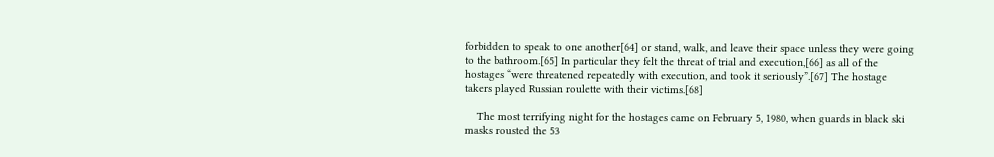forbidden to speak to one another[64] or stand, walk, and leave their space unless they were going to the bathroom.[65] In particular they felt the threat of trial and execution,[66] as all of the hostages “were threatened repeatedly with execution, and took it seriously”.[67] The hostage takers played Russian roulette with their victims.[68]

    The most terrifying night for the hostages came on February 5, 1980, when guards in black ski masks rousted the 53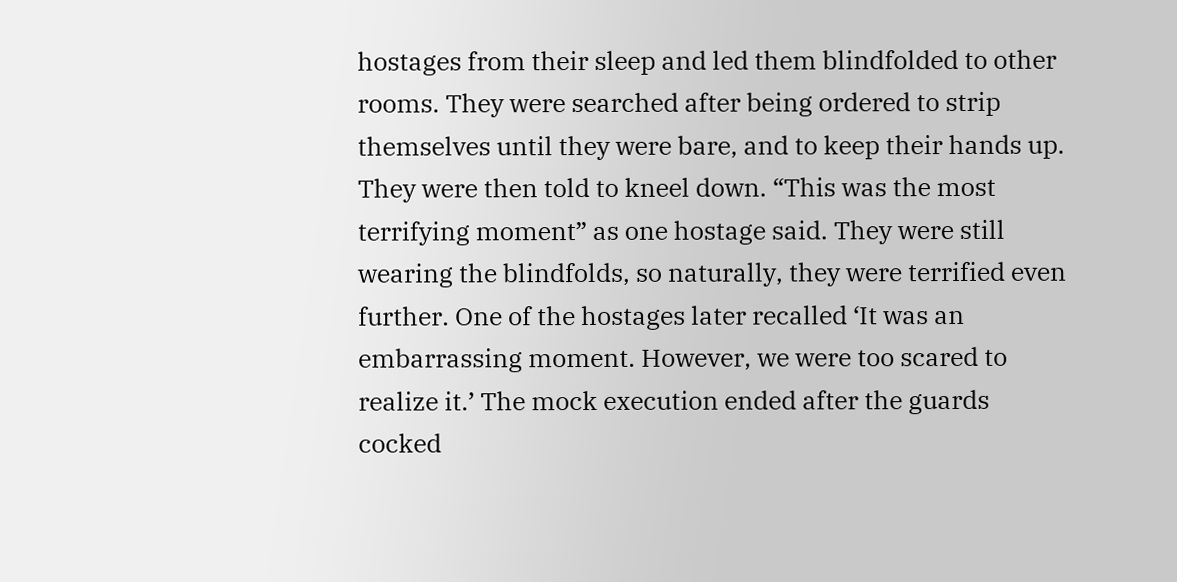hostages from their sleep and led them blindfolded to other rooms. They were searched after being ordered to strip themselves until they were bare, and to keep their hands up. They were then told to kneel down. “This was the most terrifying moment” as one hostage said. They were still wearing the blindfolds, so naturally, they were terrified even further. One of the hostages later recalled ‘It was an embarrassing moment. However, we were too scared to realize it.’ The mock execution ended after the guards cocked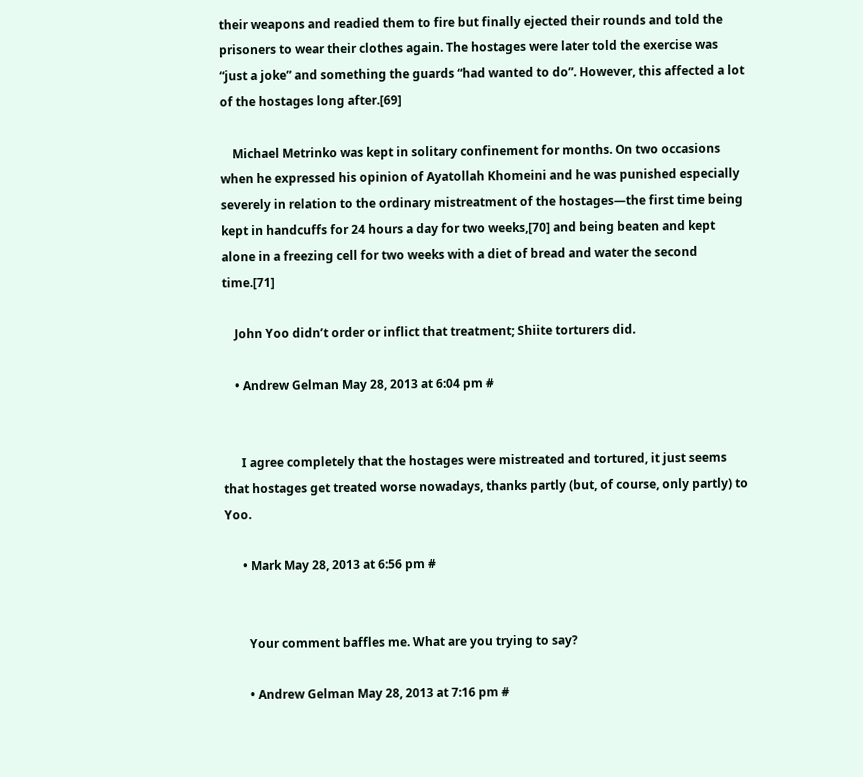their weapons and readied them to fire but finally ejected their rounds and told the prisoners to wear their clothes again. The hostages were later told the exercise was “just a joke” and something the guards “had wanted to do”. However, this affected a lot of the hostages long after.[69]

    Michael Metrinko was kept in solitary confinement for months. On two occasions when he expressed his opinion of Ayatollah Khomeini and he was punished especially severely in relation to the ordinary mistreatment of the hostages—the first time being kept in handcuffs for 24 hours a day for two weeks,[70] and being beaten and kept alone in a freezing cell for two weeks with a diet of bread and water the second time.[71]

    John Yoo didn’t order or inflict that treatment; Shiite torturers did.

    • Andrew Gelman May 28, 2013 at 6:04 pm #


      I agree completely that the hostages were mistreated and tortured, it just seems that hostages get treated worse nowadays, thanks partly (but, of course, only partly) to Yoo.

      • Mark May 28, 2013 at 6:56 pm #


        Your comment baffles me. What are you trying to say?

        • Andrew Gelman May 28, 2013 at 7:16 pm #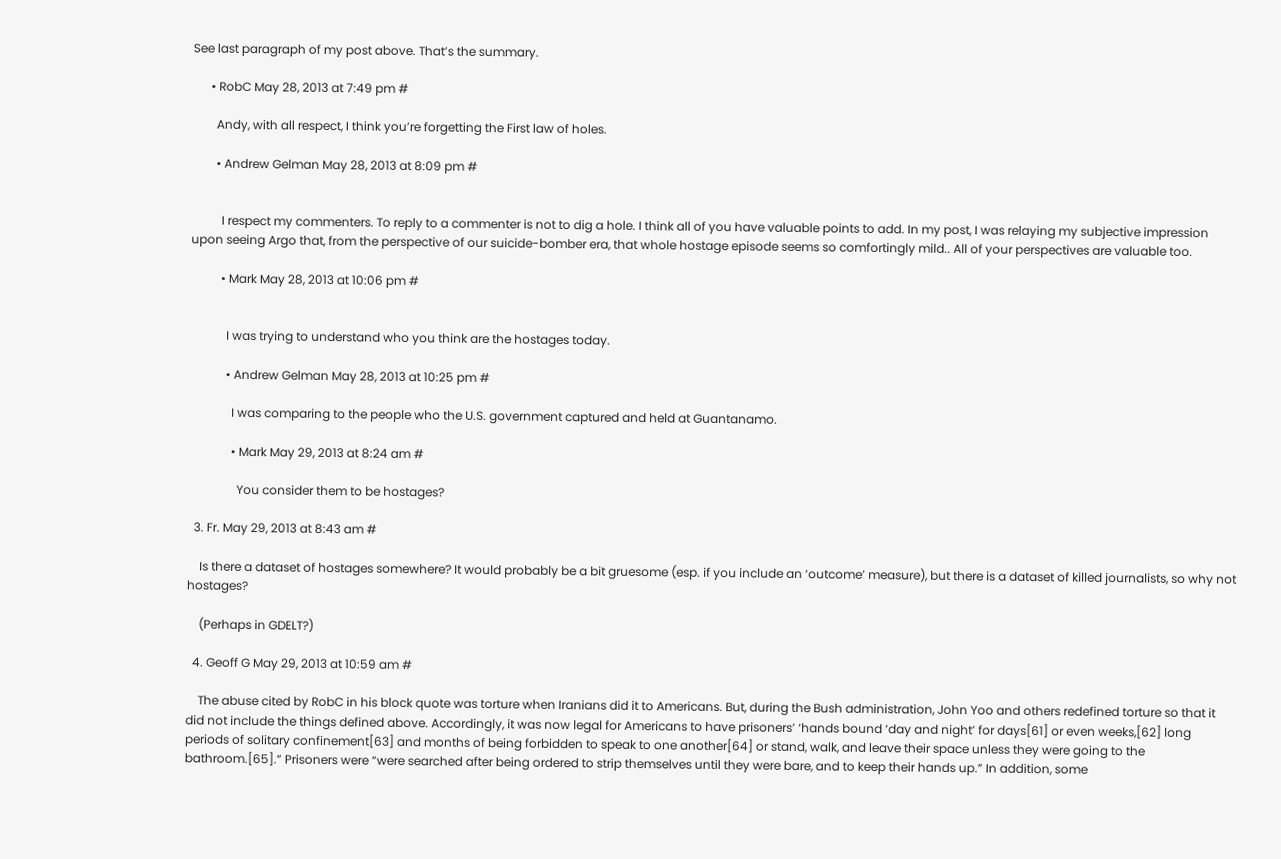See last paragraph of my post above. That’s the summary.

      • RobC May 28, 2013 at 7:49 pm #

        Andy, with all respect, I think you’re forgetting the First law of holes.

        • Andrew Gelman May 28, 2013 at 8:09 pm #


          I respect my commenters. To reply to a commenter is not to dig a hole. I think all of you have valuable points to add. In my post, I was relaying my subjective impression upon seeing Argo that, from the perspective of our suicide-bomber era, that whole hostage episode seems so comfortingly mild.. All of your perspectives are valuable too.

          • Mark May 28, 2013 at 10:06 pm #


            I was trying to understand who you think are the hostages today.

            • Andrew Gelman May 28, 2013 at 10:25 pm #

              I was comparing to the people who the U.S. government captured and held at Guantanamo.

              • Mark May 29, 2013 at 8:24 am #

                You consider them to be hostages?

  3. Fr. May 29, 2013 at 8:43 am #

    Is there a dataset of hostages somewhere? It would probably be a bit gruesome (esp. if you include an ‘outcome’ measure), but there is a dataset of killed journalists, so why not hostages?

    (Perhaps in GDELT?)

  4. Geoff G May 29, 2013 at 10:59 am #

    The abuse cited by RobC in his block quote was torture when Iranians did it to Americans. But, during the Bush administration, John Yoo and others redefined torture so that it did not include the things defined above. Accordingly, it was now legal for Americans to have prisoners’ ‘hands bound ‘day and night’ for days[61] or even weeks,[62] long periods of solitary confinement[63] and months of being forbidden to speak to one another[64] or stand, walk, and leave their space unless they were going to the bathroom.[65].” Prisoners were “were searched after being ordered to strip themselves until they were bare, and to keep their hands up.” In addition, some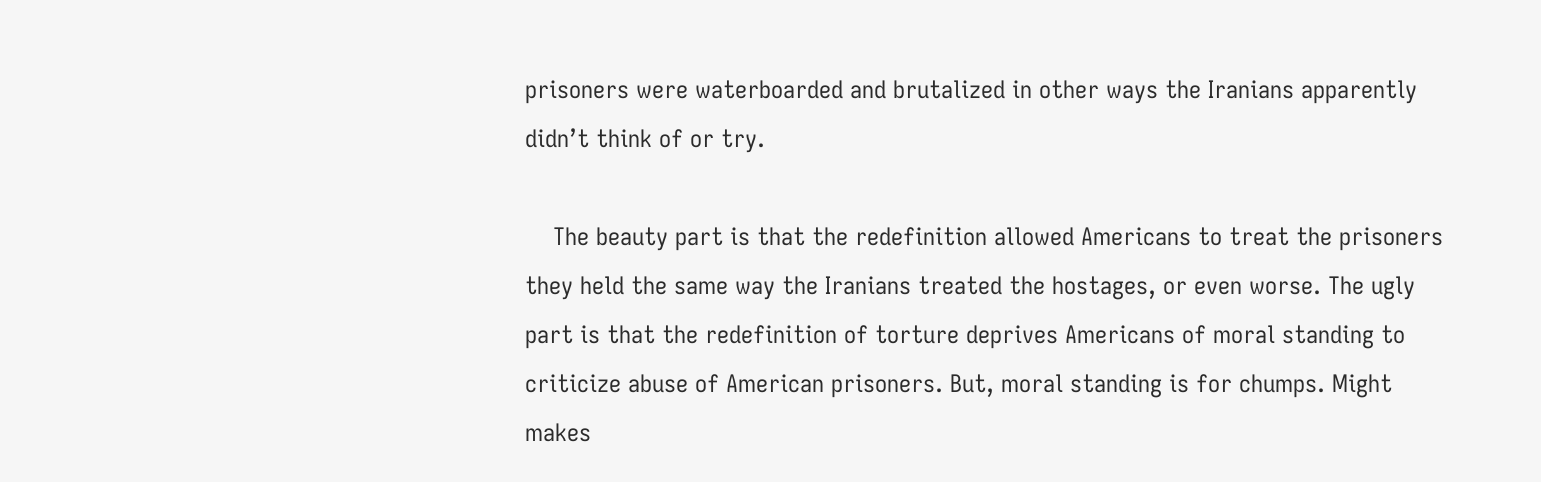prisoners were waterboarded and brutalized in other ways the Iranians apparently didn’t think of or try.

    The beauty part is that the redefinition allowed Americans to treat the prisoners they held the same way the Iranians treated the hostages, or even worse. The ugly part is that the redefinition of torture deprives Americans of moral standing to criticize abuse of American prisoners. But, moral standing is for chumps. Might makes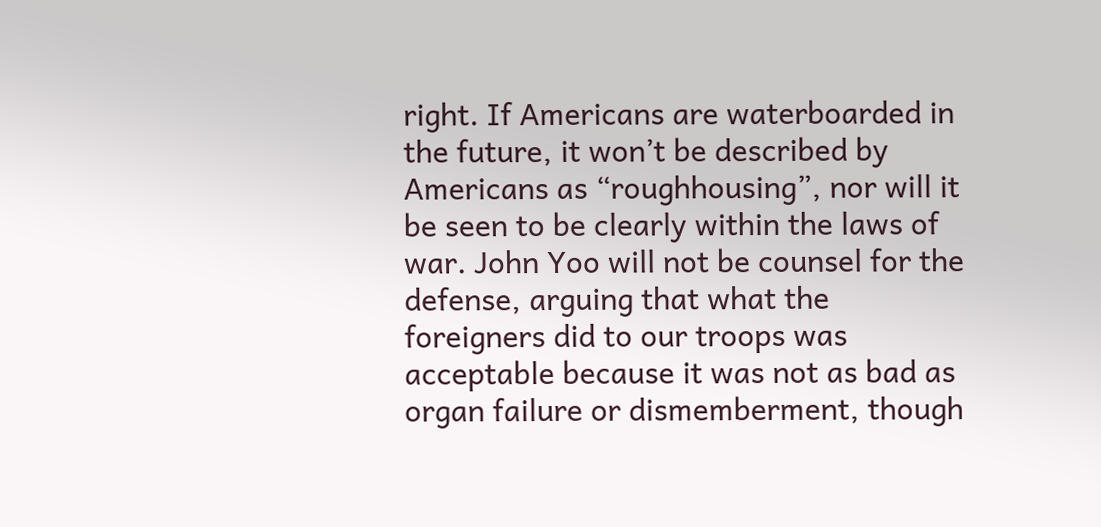right. If Americans are waterboarded in the future, it won’t be described by Americans as “roughhousing”, nor will it be seen to be clearly within the laws of war. John Yoo will not be counsel for the defense, arguing that what the foreigners did to our troops was acceptable because it was not as bad as organ failure or dismemberment, though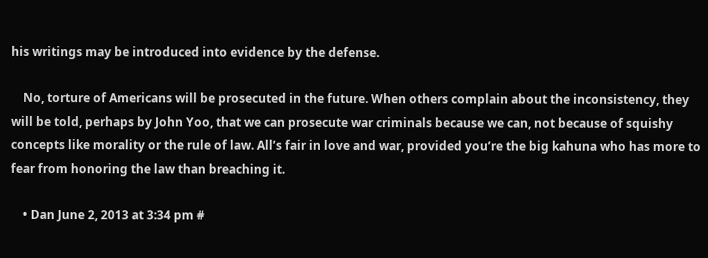his writings may be introduced into evidence by the defense.

    No, torture of Americans will be prosecuted in the future. When others complain about the inconsistency, they will be told, perhaps by John Yoo, that we can prosecute war criminals because we can, not because of squishy concepts like morality or the rule of law. All’s fair in love and war, provided you’re the big kahuna who has more to fear from honoring the law than breaching it.

    • Dan June 2, 2013 at 3:34 pm #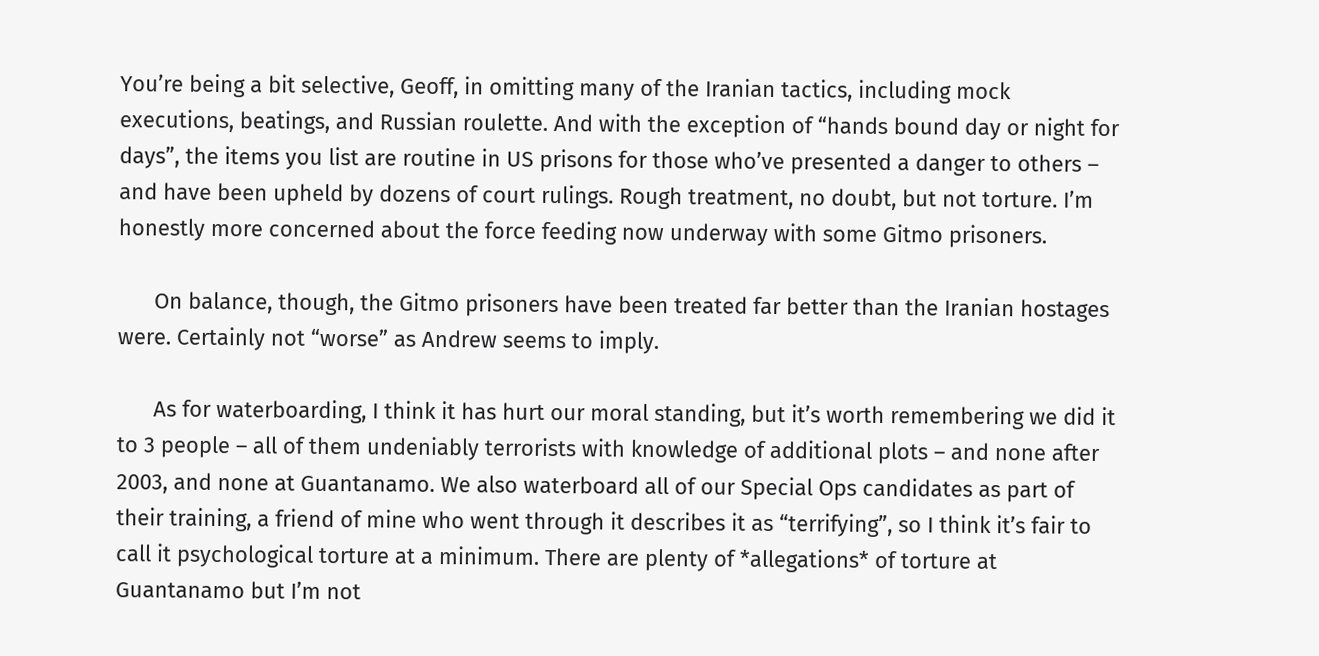You’re being a bit selective, Geoff, in omitting many of the Iranian tactics, including mock executions, beatings, and Russian roulette. And with the exception of “hands bound day or night for days”, the items you list are routine in US prisons for those who’ve presented a danger to others – and have been upheld by dozens of court rulings. Rough treatment, no doubt, but not torture. I’m honestly more concerned about the force feeding now underway with some Gitmo prisoners.

      On balance, though, the Gitmo prisoners have been treated far better than the Iranian hostages were. Certainly not “worse” as Andrew seems to imply.

      As for waterboarding, I think it has hurt our moral standing, but it’s worth remembering we did it to 3 people – all of them undeniably terrorists with knowledge of additional plots – and none after 2003, and none at Guantanamo. We also waterboard all of our Special Ops candidates as part of their training, a friend of mine who went through it describes it as “terrifying”, so I think it’s fair to call it psychological torture at a minimum. There are plenty of *allegations* of torture at Guantanamo but I’m not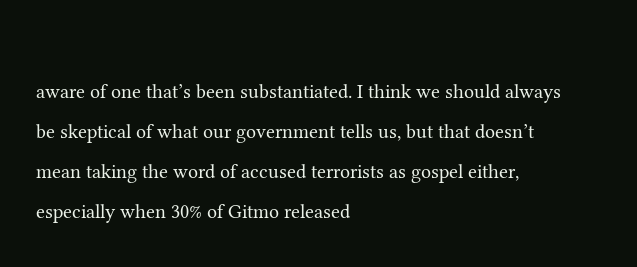aware of one that’s been substantiated. I think we should always be skeptical of what our government tells us, but that doesn’t mean taking the word of accused terrorists as gospel either, especially when 30% of Gitmo released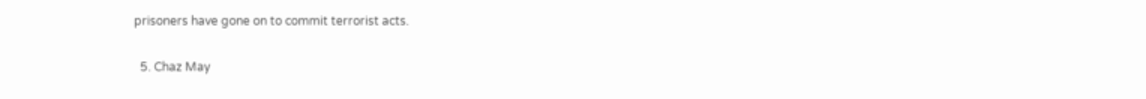prisoners have gone on to commit terrorist acts.

  5. Chaz May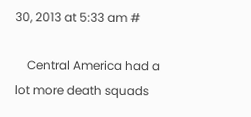30, 2013 at 5:33 am #

    Central America had a lot more death squads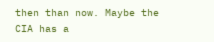then than now. Maybe the CIA has a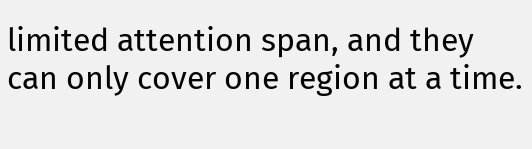limited attention span, and they can only cover one region at a time.